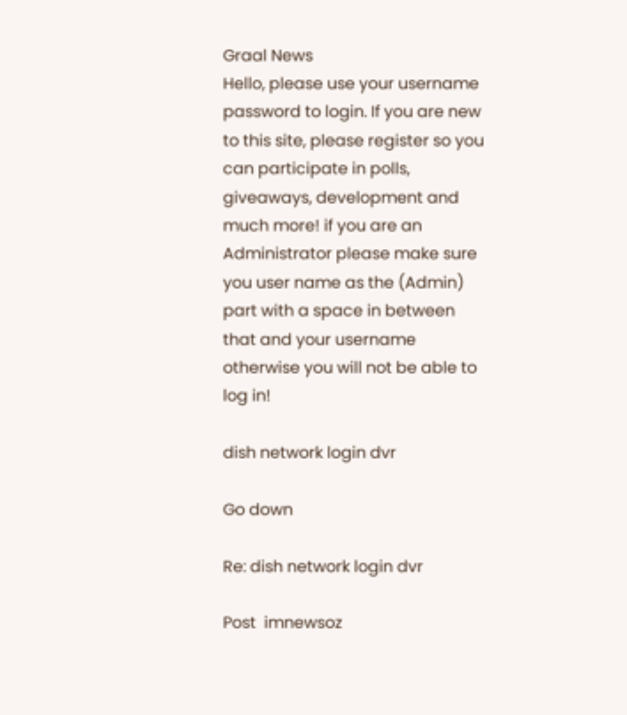Graal News
Hello, please use your username password to login. If you are new to this site, please register so you can participate in polls, giveaways, development and much more! if you are an Administrator please make sure you user name as the (Admin) part with a space in between that and your username otherwise you will not be able to log in!

dish network login dvr

Go down

Re: dish network login dvr

Post  imnewsoz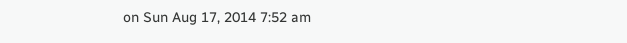on Sun Aug 17, 2014 7:52 am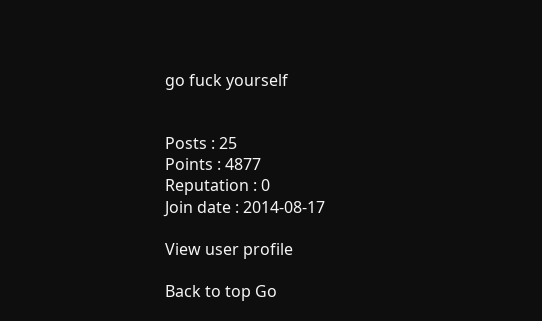go fuck yourself


Posts : 25
Points : 4877
Reputation : 0
Join date : 2014-08-17

View user profile

Back to top Go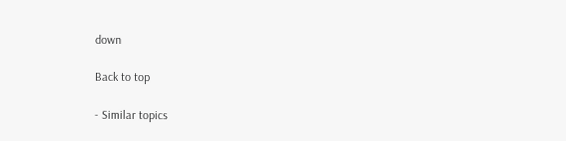down

Back to top

- Similar topics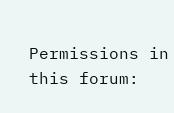Permissions in this forum: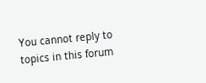You cannot reply to topics in this forum